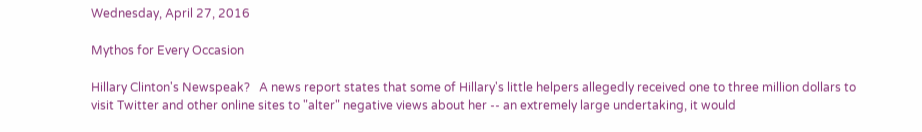Wednesday, April 27, 2016

Mythos for Every Occasion

Hillary Clinton's Newspeak?   A news report states that some of Hillary's little helpers allegedly received one to three million dollars to visit Twitter and other online sites to "alter" negative views about her -- an extremely large undertaking, it would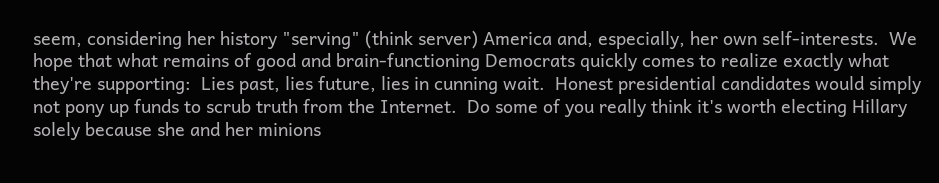seem, considering her history "serving" (think server) America and, especially, her own self-interests.  We hope that what remains of good and brain-functioning Democrats quickly comes to realize exactly what they're supporting:  Lies past, lies future, lies in cunning wait.  Honest presidential candidates would simply not pony up funds to scrub truth from the Internet.  Do some of you really think it's worth electing Hillary solely because she and her minions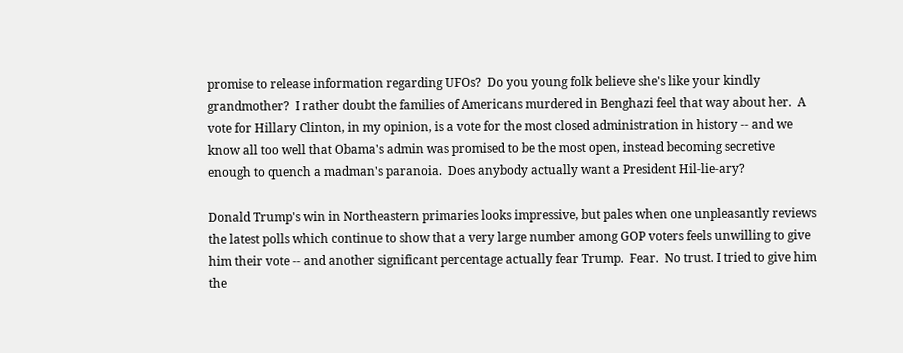promise to release information regarding UFOs?  Do you young folk believe she's like your kindly grandmother?  I rather doubt the families of Americans murdered in Benghazi feel that way about her.  A vote for Hillary Clinton, in my opinion, is a vote for the most closed administration in history -- and we know all too well that Obama's admin was promised to be the most open, instead becoming secretive enough to quench a madman's paranoia.  Does anybody actually want a President Hil-lie-ary?

Donald Trump's win in Northeastern primaries looks impressive, but pales when one unpleasantly reviews the latest polls which continue to show that a very large number among GOP voters feels unwilling to give him their vote -- and another significant percentage actually fear Trump.  Fear.  No trust. I tried to give him the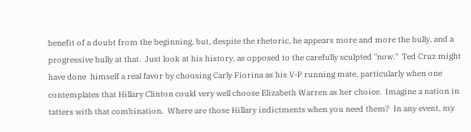benefit of a doubt from the beginning, but, despite the rhetoric, he appears more and more the bully, and a progressive bully at that.  Just look at his history, as opposed to the carefully sculpted "now."  Ted Cruz might have done  himself a real favor by choosing Carly Fiorina as his V-P running mate, particularly when one contemplates that Hillary Clinton could very well choose Elizabeth Warren as her choice.  Imagine a nation in tatters with that combination.  Where are those Hillary indictments when you need them?  In any event, my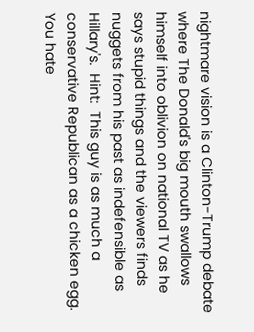nightmare vision is a Clinton-Trump debate where The Donald's big mouth swallows himself into oblivion on national TV as he says stupid things and the viewers finds nuggets from his past as indefensible as Hillary's.  Hint:  This guy is as much a conservative Republican as a chicken egg.  You hate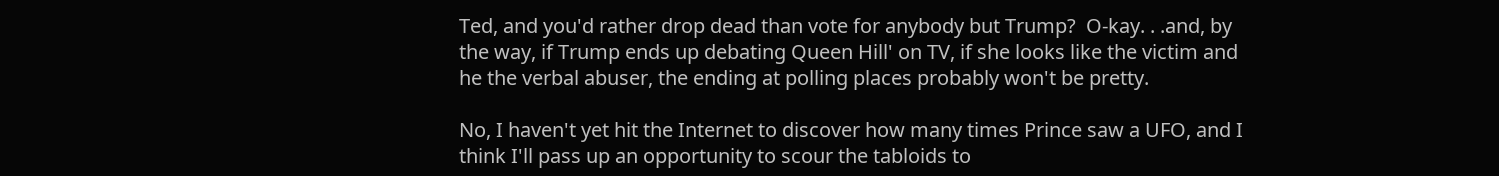Ted, and you'd rather drop dead than vote for anybody but Trump?  O-kay. . .and, by the way, if Trump ends up debating Queen Hill' on TV, if she looks like the victim and he the verbal abuser, the ending at polling places probably won't be pretty.

No, I haven't yet hit the Internet to discover how many times Prince saw a UFO, and I think I'll pass up an opportunity to scour the tabloids to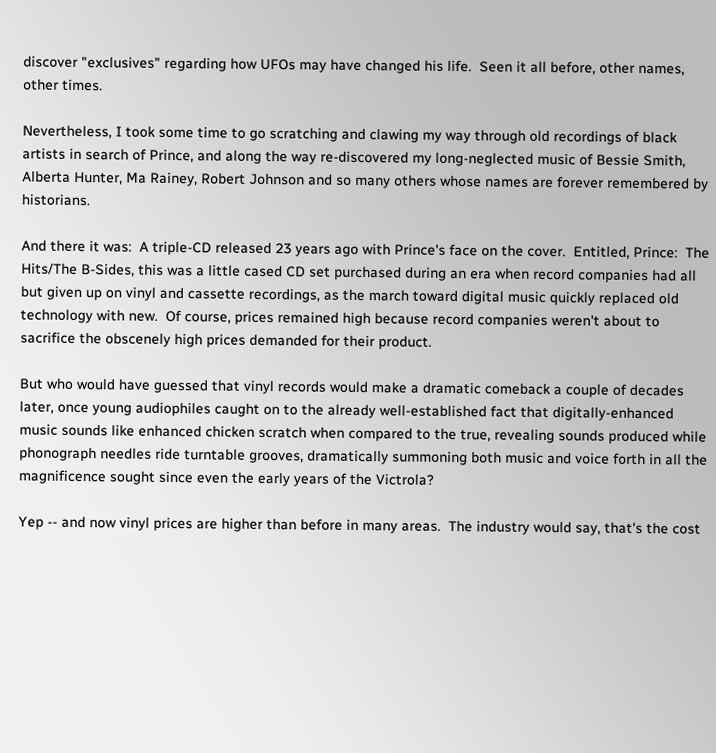discover "exclusives" regarding how UFOs may have changed his life.  Seen it all before, other names, other times.

Nevertheless, I took some time to go scratching and clawing my way through old recordings of black artists in search of Prince, and along the way re-discovered my long-neglected music of Bessie Smith, Alberta Hunter, Ma Rainey, Robert Johnson and so many others whose names are forever remembered by historians.

And there it was:  A triple-CD released 23 years ago with Prince's face on the cover.  Entitled, Prince:  The Hits/The B-Sides, this was a little cased CD set purchased during an era when record companies had all but given up on vinyl and cassette recordings, as the march toward digital music quickly replaced old technology with new.  Of course, prices remained high because record companies weren't about to sacrifice the obscenely high prices demanded for their product.

But who would have guessed that vinyl records would make a dramatic comeback a couple of decades later, once young audiophiles caught on to the already well-established fact that digitally-enhanced music sounds like enhanced chicken scratch when compared to the true, revealing sounds produced while phonograph needles ride turntable grooves, dramatically summoning both music and voice forth in all the magnificence sought since even the early years of the Victrola?

Yep -- and now vinyl prices are higher than before in many areas.  The industry would say, that's the cost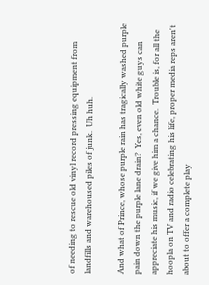of needing to rescue old vinyl record pressing equipment from landfills and warehoused piles of junk.  Uh huh.

And what of Prince, whose purple rain has tragically washed purple pain down the purple lane drain?  Yes, even old white guys can appreciate his music, if we give him a chance.  Trouble is, for all the hoopla on TV and radio celebrating his life, proper media reps aren't about to offer a complete play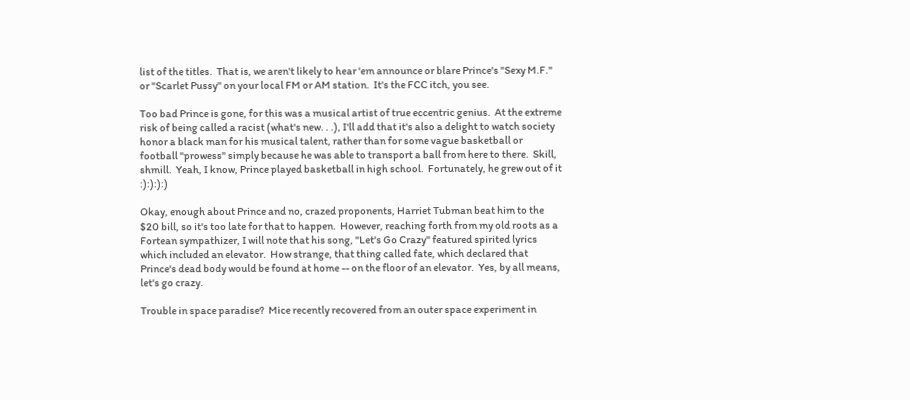list of the titles.  That is, we aren't likely to hear 'em announce or blare Prince's "Sexy M.F." or "Scarlet Pussy" on your local FM or AM station.  It's the FCC itch, you see.

Too bad Prince is gone, for this was a musical artist of true eccentric genius.  At the extreme risk of being called a racist (what's new. . .), I'll add that it's also a delight to watch society honor a black man for his musical talent, rather than for some vague basketball or football "prowess" simply because he was able to transport a ball from here to there.  Skill, shmill.  Yeah, I know, Prince played basketball in high school.  Fortunately, he grew out of it :):):):)

Okay, enough about Prince and no, crazed proponents, Harriet Tubman beat him to the $20 bill, so it's too late for that to happen.  However, reaching forth from my old roots as a Fortean sympathizer, I will note that his song, "Let's Go Crazy" featured spirited lyrics which included an elevator.  How strange, that thing called fate, which declared that Prince's dead body would be found at home -- on the floor of an elevator.  Yes, by all means, let's go crazy.

Trouble in space paradise?  Mice recently recovered from an outer space experiment in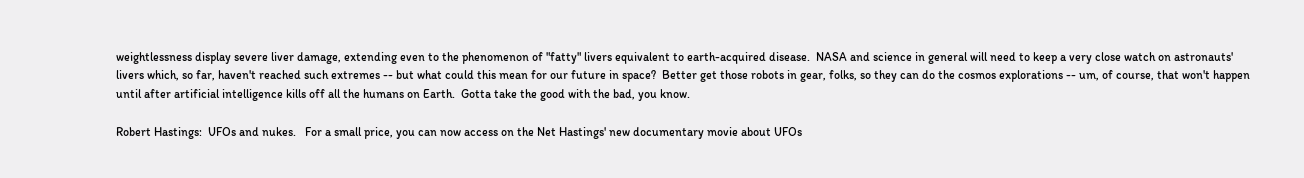weightlessness display severe liver damage, extending even to the phenomenon of "fatty" livers equivalent to earth-acquired disease.  NASA and science in general will need to keep a very close watch on astronauts' livers which, so far, haven't reached such extremes -- but what could this mean for our future in space?  Better get those robots in gear, folks, so they can do the cosmos explorations -- um, of course, that won't happen until after artificial intelligence kills off all the humans on Earth.  Gotta take the good with the bad, you know.

Robert Hastings:  UFOs and nukes.   For a small price, you can now access on the Net Hastings' new documentary movie about UFOs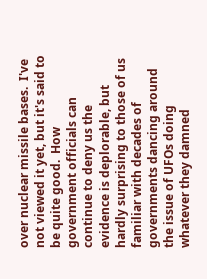over nuclear missile bases.  I've not viewed it yet, but it's said to be quite good.  How government officials can continue to deny us the evidence is deplorable, but hardly surprising to those of us familiar with decades of governments dancing around the issue of UFOs doing whatever they damned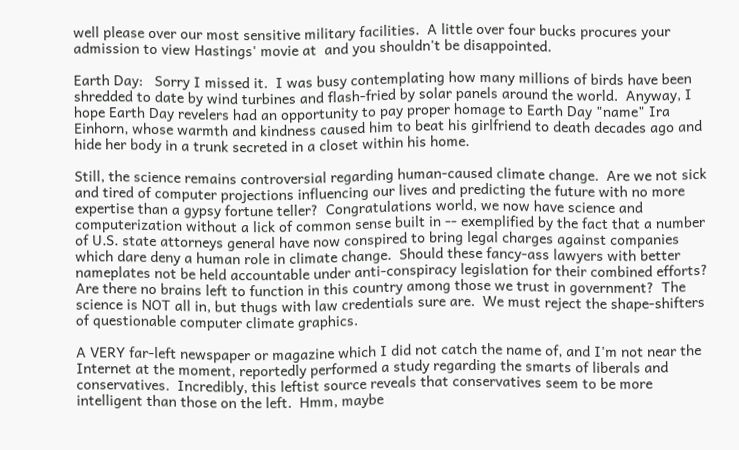well please over our most sensitive military facilities.  A little over four bucks procures your admission to view Hastings' movie at  and you shouldn't be disappointed.

Earth Day:   Sorry I missed it.  I was busy contemplating how many millions of birds have been shredded to date by wind turbines and flash-fried by solar panels around the world.  Anyway, I hope Earth Day revelers had an opportunity to pay proper homage to Earth Day "name" Ira Einhorn, whose warmth and kindness caused him to beat his girlfriend to death decades ago and hide her body in a trunk secreted in a closet within his home.

Still, the science remains controversial regarding human-caused climate change.  Are we not sick and tired of computer projections influencing our lives and predicting the future with no more expertise than a gypsy fortune teller?  Congratulations world, we now have science and computerization without a lick of common sense built in -- exemplified by the fact that a number of U.S. state attorneys general have now conspired to bring legal charges against companies which dare deny a human role in climate change.  Should these fancy-ass lawyers with better nameplates not be held accountable under anti-conspiracy legislation for their combined efforts?  Are there no brains left to function in this country among those we trust in government?  The science is NOT all in, but thugs with law credentials sure are.  We must reject the shape-shifters of questionable computer climate graphics.

A VERY far-left newspaper or magazine which I did not catch the name of, and I'm not near the Internet at the moment, reportedly performed a study regarding the smarts of liberals and conservatives.  Incredibly, this leftist source reveals that conservatives seem to be more intelligent than those on the left.  Hmm, maybe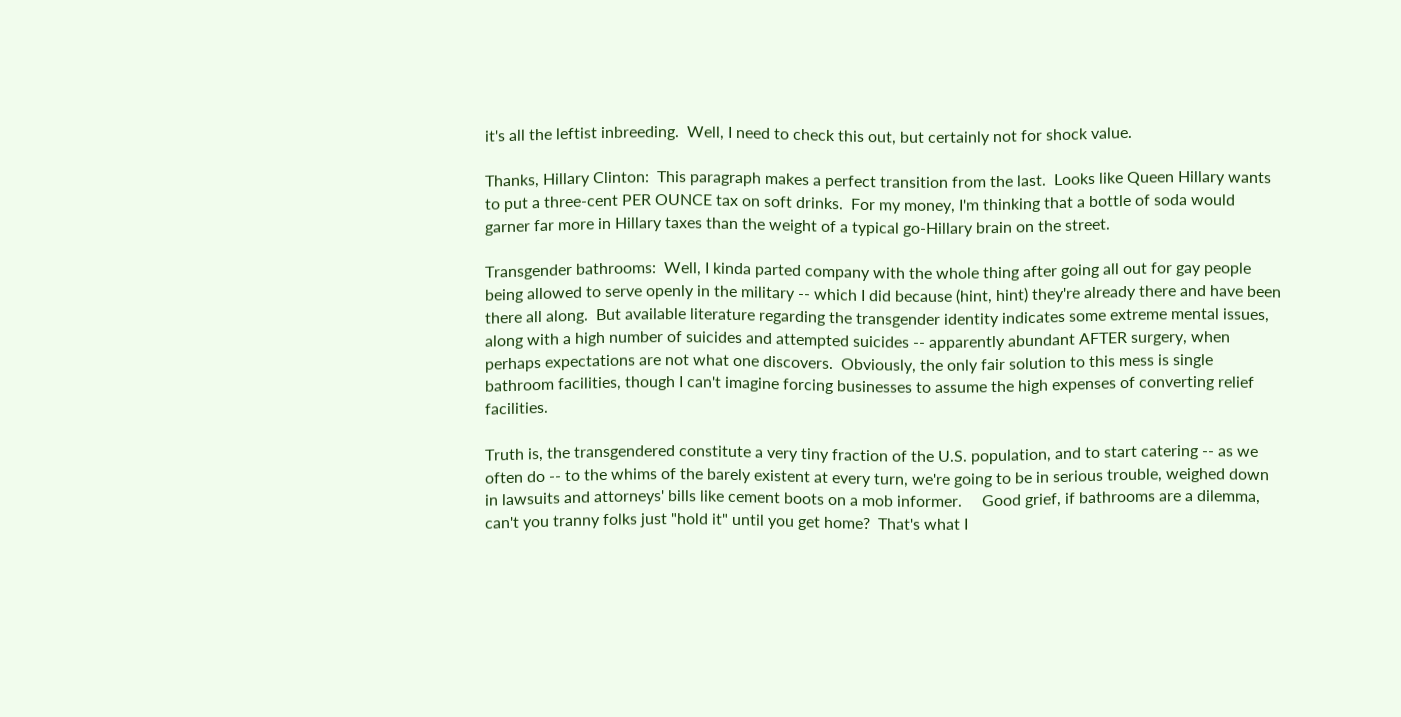it's all the leftist inbreeding.  Well, I need to check this out, but certainly not for shock value.

Thanks, Hillary Clinton:  This paragraph makes a perfect transition from the last.  Looks like Queen Hillary wants to put a three-cent PER OUNCE tax on soft drinks.  For my money, I'm thinking that a bottle of soda would garner far more in Hillary taxes than the weight of a typical go-Hillary brain on the street.

Transgender bathrooms:  Well, I kinda parted company with the whole thing after going all out for gay people being allowed to serve openly in the military -- which I did because (hint, hint) they're already there and have been there all along.  But available literature regarding the transgender identity indicates some extreme mental issues, along with a high number of suicides and attempted suicides -- apparently abundant AFTER surgery, when perhaps expectations are not what one discovers.  Obviously, the only fair solution to this mess is single bathroom facilities, though I can't imagine forcing businesses to assume the high expenses of converting relief facilities.

Truth is, the transgendered constitute a very tiny fraction of the U.S. population, and to start catering -- as we often do -- to the whims of the barely existent at every turn, we're going to be in serious trouble, weighed down in lawsuits and attorneys' bills like cement boots on a mob informer.     Good grief, if bathrooms are a dilemma, can't you tranny folks just "hold it" until you get home?  That's what I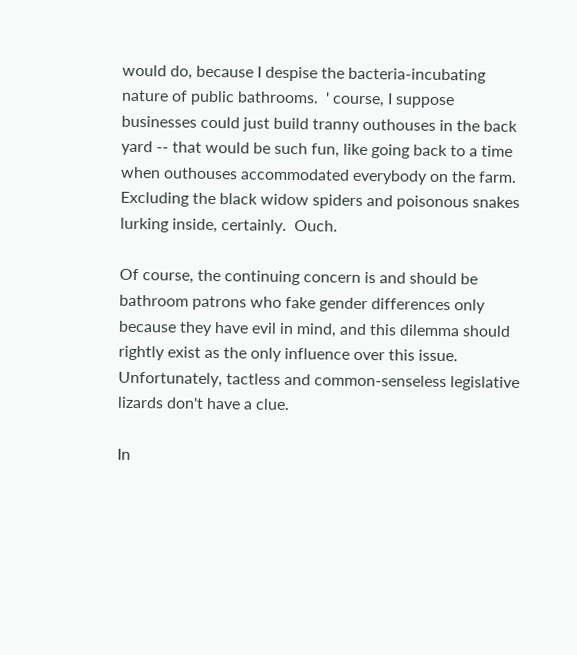would do, because I despise the bacteria-incubating nature of public bathrooms.  ' course, I suppose businesses could just build tranny outhouses in the back yard -- that would be such fun, like going back to a time when outhouses accommodated everybody on the farm.  Excluding the black widow spiders and poisonous snakes lurking inside, certainly.  Ouch.

Of course, the continuing concern is and should be bathroom patrons who fake gender differences only because they have evil in mind, and this dilemma should rightly exist as the only influence over this issue.  Unfortunately, tactless and common-senseless legislative lizards don't have a clue.

In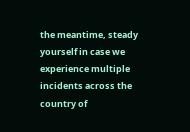the meantime, steady yourself in case we experience multiple incidents across the country of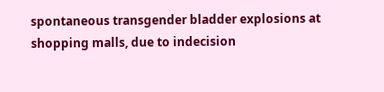spontaneous transgender bladder explosions at shopping malls, due to indecision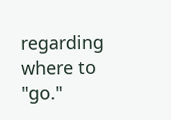regarding where to "go."